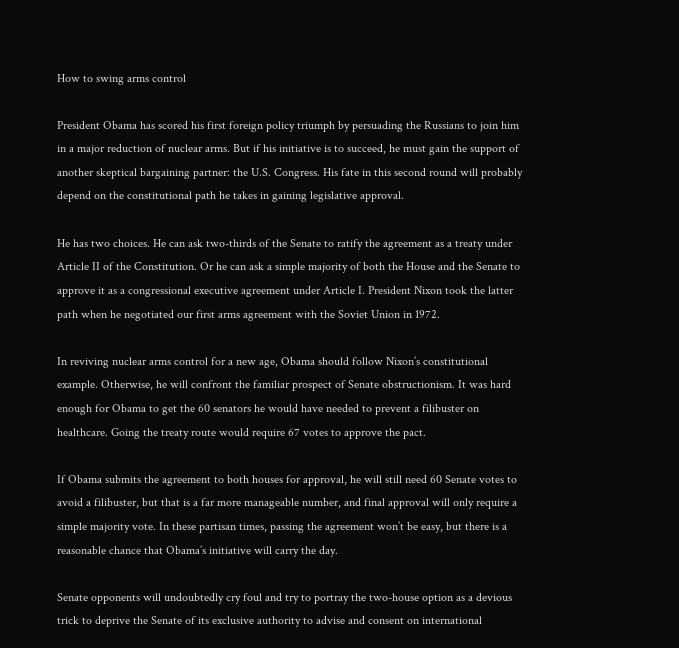How to swing arms control

President Obama has scored his first foreign policy triumph by persuading the Russians to join him in a major reduction of nuclear arms. But if his initiative is to succeed, he must gain the support of another skeptical bargaining partner: the U.S. Congress. His fate in this second round will probably depend on the constitutional path he takes in gaining legislative approval.

He has two choices. He can ask two-thirds of the Senate to ratify the agreement as a treaty under Article II of the Constitution. Or he can ask a simple majority of both the House and the Senate to approve it as a congressional executive agreement under Article I. President Nixon took the latter path when he negotiated our first arms agreement with the Soviet Union in 1972.

In reviving nuclear arms control for a new age, Obama should follow Nixon’s constitutional example. Otherwise, he will confront the familiar prospect of Senate obstructionism. It was hard enough for Obama to get the 60 senators he would have needed to prevent a filibuster on healthcare. Going the treaty route would require 67 votes to approve the pact.

If Obama submits the agreement to both houses for approval, he will still need 60 Senate votes to avoid a filibuster, but that is a far more manageable number, and final approval will only require a simple majority vote. In these partisan times, passing the agreement won’t be easy, but there is a reasonable chance that Obama’s initiative will carry the day.

Senate opponents will undoubtedly cry foul and try to portray the two-house option as a devious trick to deprive the Senate of its exclusive authority to advise and consent on international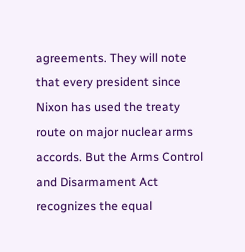agreements. They will note that every president since Nixon has used the treaty route on major nuclear arms accords. But the Arms Control and Disarmament Act recognizes the equal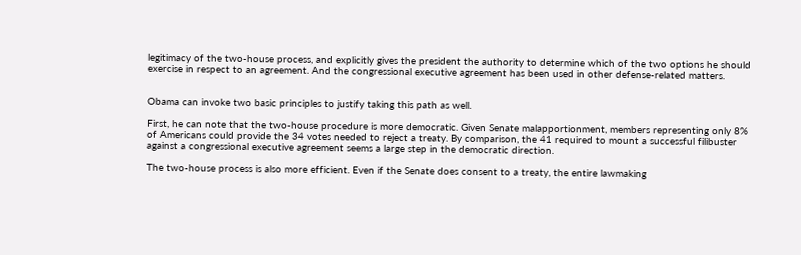legitimacy of the two-house process, and explicitly gives the president the authority to determine which of the two options he should exercise in respect to an agreement. And the congressional executive agreement has been used in other defense-related matters.


Obama can invoke two basic principles to justify taking this path as well.

First, he can note that the two-house procedure is more democratic. Given Senate malapportionment, members representing only 8% of Americans could provide the 34 votes needed to reject a treaty. By comparison, the 41 required to mount a successful filibuster against a congressional executive agreement seems a large step in the democratic direction.

The two-house process is also more efficient. Even if the Senate does consent to a treaty, the entire lawmaking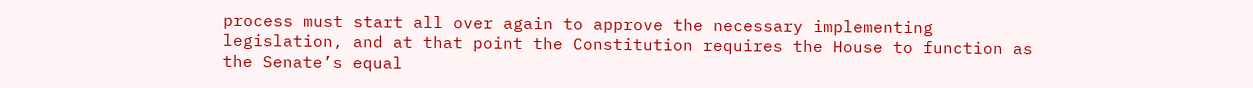process must start all over again to approve the necessary implementing legislation, and at that point the Constitution requires the House to function as the Senate’s equal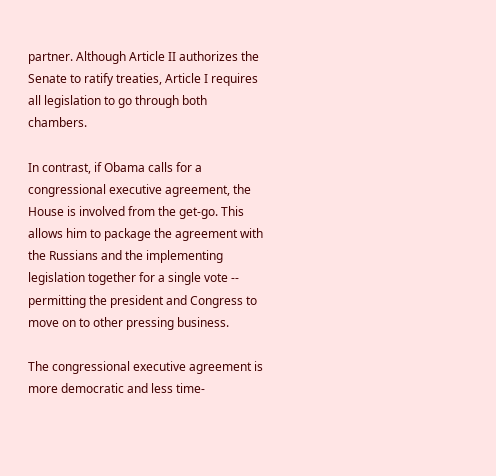partner. Although Article II authorizes the Senate to ratify treaties, Article I requires all legislation to go through both chambers.

In contrast, if Obama calls for a congressional executive agreement, the House is involved from the get-go. This allows him to package the agreement with the Russians and the implementing legislation together for a single vote -- permitting the president and Congress to move on to other pressing business.

The congressional executive agreement is more democratic and less time-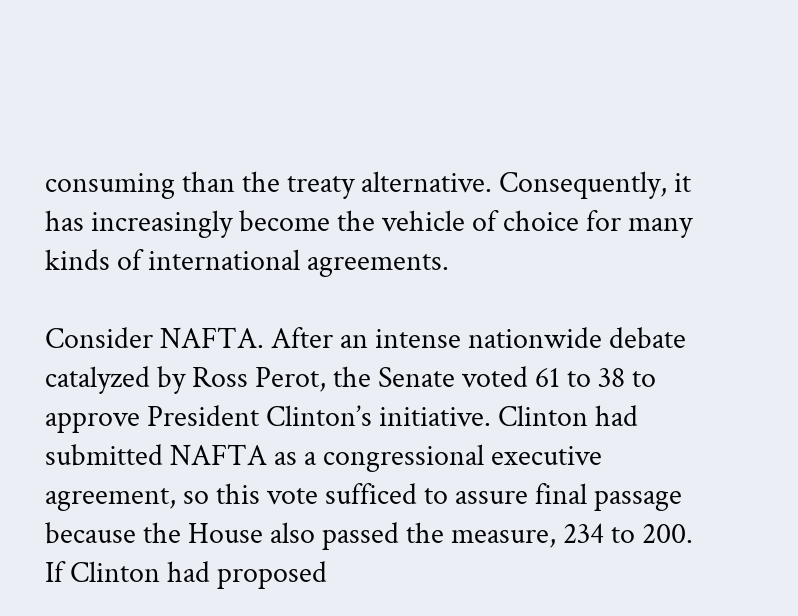consuming than the treaty alternative. Consequently, it has increasingly become the vehicle of choice for many kinds of international agreements.

Consider NAFTA. After an intense nationwide debate catalyzed by Ross Perot, the Senate voted 61 to 38 to approve President Clinton’s initiative. Clinton had submitted NAFTA as a congressional executive agreement, so this vote sufficed to assure final passage because the House also passed the measure, 234 to 200. If Clinton had proposed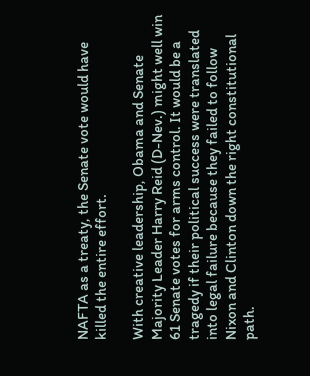NAFTA as a treaty, the Senate vote would have killed the entire effort.

With creative leadership, Obama and Senate Majority Leader Harry Reid (D-Nev.) might well win 61 Senate votes for arms control. It would be a tragedy if their political success were translated into legal failure because they failed to follow Nixon and Clinton down the right constitutional path.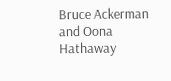Bruce Ackerman and Oona Hathaway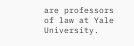are professors of law at Yale University.